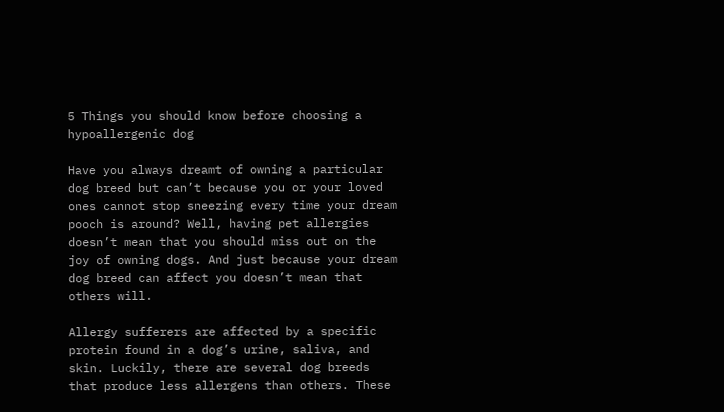5 Things you should know before choosing a hypoallergenic dog

Have you always dreamt of owning a particular dog breed but can’t because you or your loved ones cannot stop sneezing every time your dream pooch is around? Well, having pet allergies doesn’t mean that you should miss out on the joy of owning dogs. And just because your dream dog breed can affect you doesn’t mean that others will.

Allergy sufferers are affected by a specific protein found in a dog’s urine, saliva, and skin. Luckily, there are several dog breeds that produce less allergens than others. These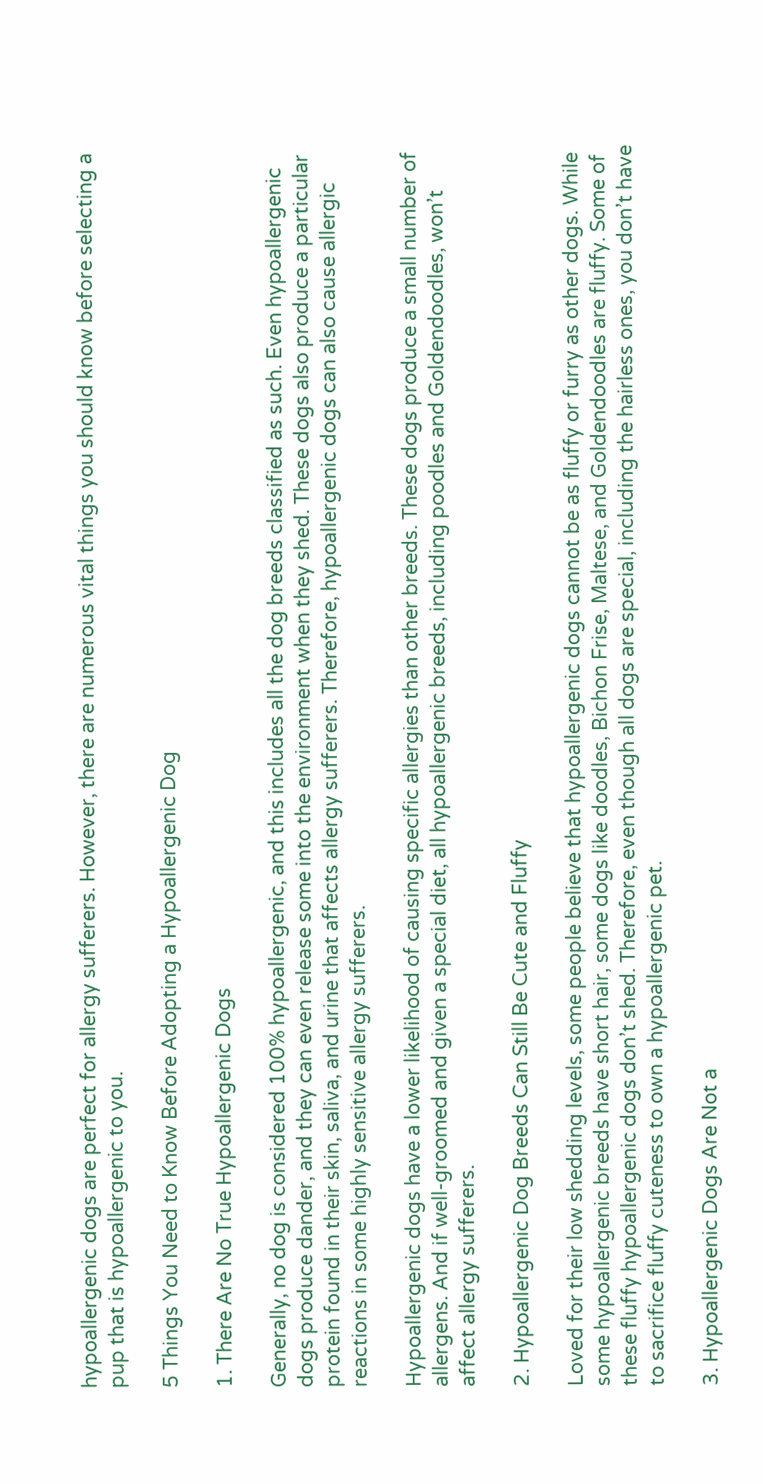hypoallergenic dogs are perfect for allergy sufferers. However, there are numerous vital things you should know before selecting a pup that is hypoallergenic to you.

5 Things You Need to Know Before Adopting a Hypoallergenic Dog

1. There Are No True Hypoallergenic Dogs

Generally, no dog is considered 100% hypoallergenic, and this includes all the dog breeds classified as such. Even hypoallergenic dogs produce dander, and they can even release some into the environment when they shed. These dogs also produce a particular protein found in their skin, saliva, and urine that affects allergy sufferers. Therefore, hypoallergenic dogs can also cause allergic reactions in some highly sensitive allergy sufferers.

Hypoallergenic dogs have a lower likelihood of causing specific allergies than other breeds. These dogs produce a small number of allergens. And if well-groomed and given a special diet, all hypoallergenic breeds, including poodles and Goldendoodles, won’t affect allergy sufferers.

2. Hypoallergenic Dog Breeds Can Still Be Cute and Fluffy

Loved for their low shedding levels, some people believe that hypoallergenic dogs cannot be as fluffy or furry as other dogs. While some hypoallergenic breeds have short hair, some dogs like doodles, Bichon Frise, Maltese, and Goldendoodles are fluffy. Some of these fluffy hypoallergenic dogs don’t shed. Therefore, even though all dogs are special, including the hairless ones, you don’t have to sacrifice fluffy cuteness to own a hypoallergenic pet.

3. Hypoallergenic Dogs Are Not a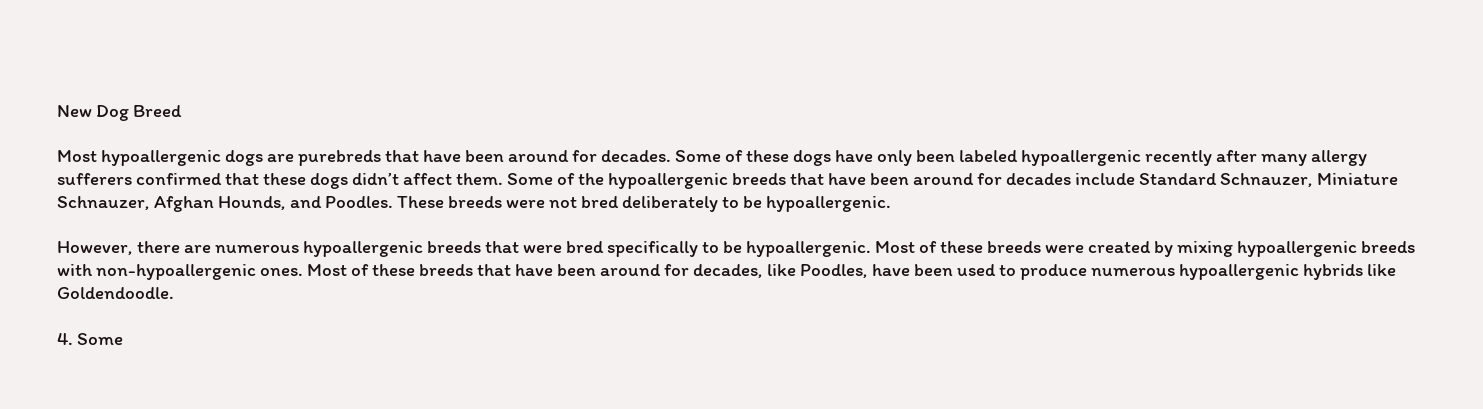New Dog Breed

Most hypoallergenic dogs are purebreds that have been around for decades. Some of these dogs have only been labeled hypoallergenic recently after many allergy sufferers confirmed that these dogs didn’t affect them. Some of the hypoallergenic breeds that have been around for decades include Standard Schnauzer, Miniature Schnauzer, Afghan Hounds, and Poodles. These breeds were not bred deliberately to be hypoallergenic.

However, there are numerous hypoallergenic breeds that were bred specifically to be hypoallergenic. Most of these breeds were created by mixing hypoallergenic breeds with non-hypoallergenic ones. Most of these breeds that have been around for decades, like Poodles, have been used to produce numerous hypoallergenic hybrids like Goldendoodle.

4. Some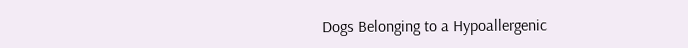Dogs Belonging to a Hypoallergenic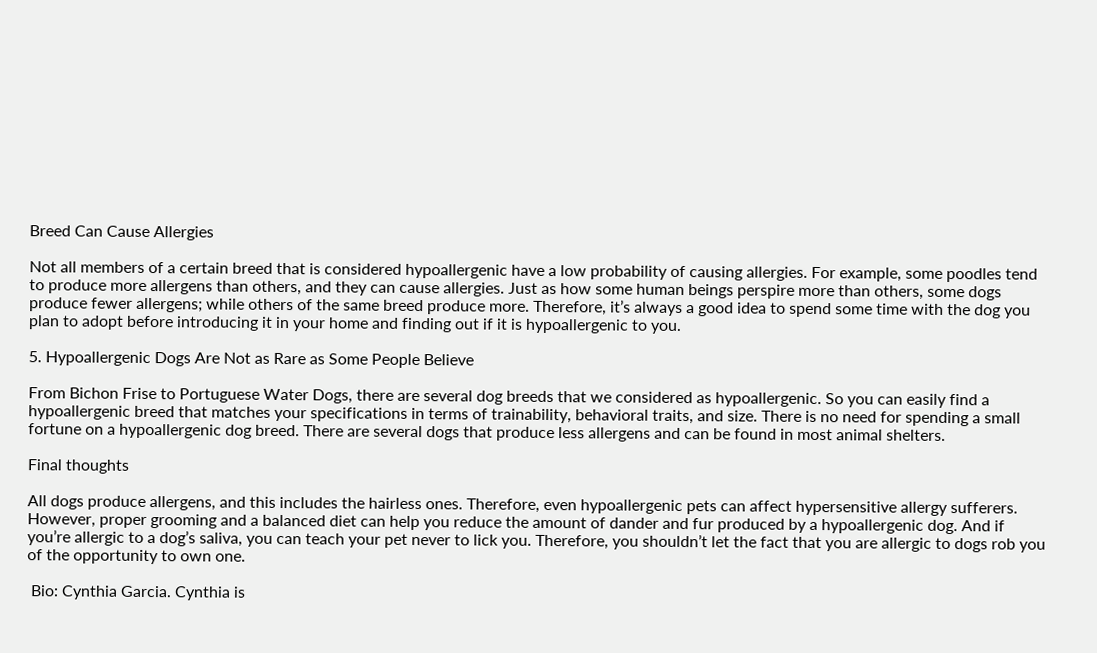Breed Can Cause Allergies

Not all members of a certain breed that is considered hypoallergenic have a low probability of causing allergies. For example, some poodles tend to produce more allergens than others, and they can cause allergies. Just as how some human beings perspire more than others, some dogs produce fewer allergens; while others of the same breed produce more. Therefore, it’s always a good idea to spend some time with the dog you plan to adopt before introducing it in your home and finding out if it is hypoallergenic to you.

5. Hypoallergenic Dogs Are Not as Rare as Some People Believe

From Bichon Frise to Portuguese Water Dogs, there are several dog breeds that we considered as hypoallergenic. So you can easily find a hypoallergenic breed that matches your specifications in terms of trainability, behavioral traits, and size. There is no need for spending a small fortune on a hypoallergenic dog breed. There are several dogs that produce less allergens and can be found in most animal shelters.

Final thoughts

All dogs produce allergens, and this includes the hairless ones. Therefore, even hypoallergenic pets can affect hypersensitive allergy sufferers. However, proper grooming and a balanced diet can help you reduce the amount of dander and fur produced by a hypoallergenic dog. And if you’re allergic to a dog’s saliva, you can teach your pet never to lick you. Therefore, you shouldn’t let the fact that you are allergic to dogs rob you of the opportunity to own one.

 Bio: Cynthia Garcia. Cynthia is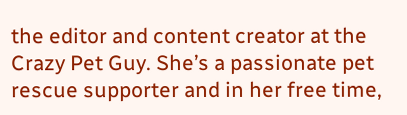the editor and content creator at the Crazy Pet Guy. She’s a passionate pet rescue supporter and in her free time,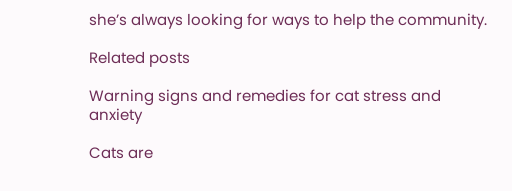she’s always looking for ways to help the community.

Related posts

Warning signs and remedies for cat stress and anxiety

Cats are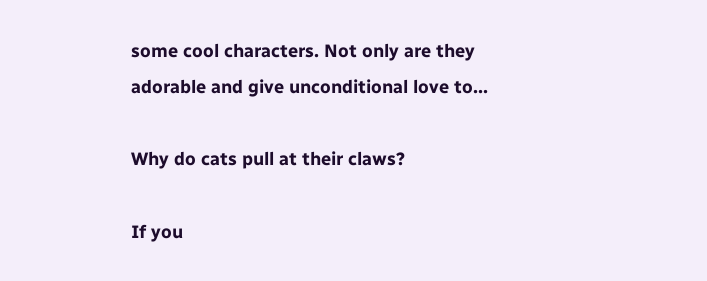some cool characters. Not only are they adorable and give unconditional love to...

Why do cats pull at their claws?

If you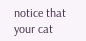notice that your cat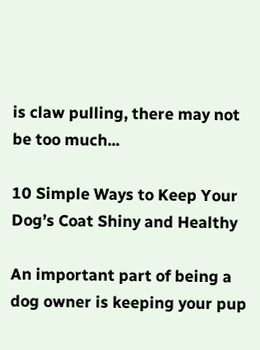is claw pulling, there may not be too much...

10 Simple Ways to Keep Your Dog’s Coat Shiny and Healthy

An important part of being a dog owner is keeping your pup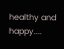healthy and happy....